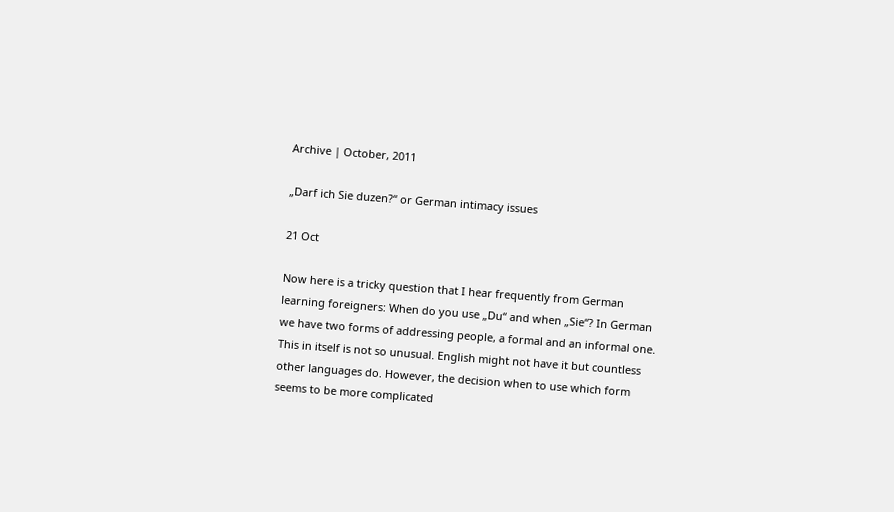Archive | October, 2011

„Darf ich Sie duzen?“ or German intimacy issues

21 Oct

Now here is a tricky question that I hear frequently from German learning foreigners: When do you use „Du“ and when „Sie“? In German we have two forms of addressing people, a formal and an informal one. This in itself is not so unusual. English might not have it but countless other languages do. However, the decision when to use which form seems to be more complicated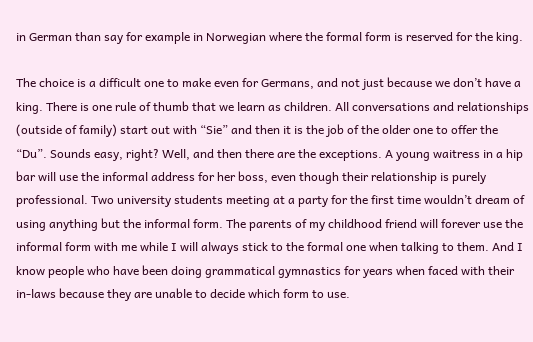in German than say for example in Norwegian where the formal form is reserved for the king.

The choice is a difficult one to make even for Germans, and not just because we don’t have a king. There is one rule of thumb that we learn as children. All conversations and relationships (outside of family) start out with “Sie” and then it is the job of the older one to offer the “Du”. Sounds easy, right? Well, and then there are the exceptions. A young waitress in a hip bar will use the informal address for her boss, even though their relationship is purely professional. Two university students meeting at a party for the first time wouldn’t dream of using anything but the informal form. The parents of my childhood friend will forever use the informal form with me while I will always stick to the formal one when talking to them. And I know people who have been doing grammatical gymnastics for years when faced with their in-laws because they are unable to decide which form to use.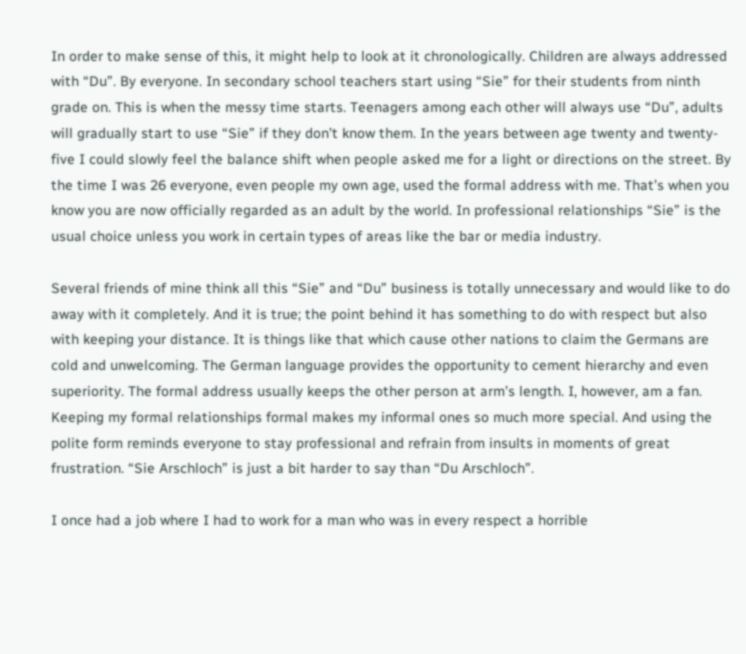In order to make sense of this, it might help to look at it chronologically. Children are always addressed with “Du”. By everyone. In secondary school teachers start using “Sie” for their students from ninth grade on. This is when the messy time starts. Teenagers among each other will always use “Du”, adults will gradually start to use “Sie” if they don’t know them. In the years between age twenty and twenty-five I could slowly feel the balance shift when people asked me for a light or directions on the street. By the time I was 26 everyone, even people my own age, used the formal address with me. That’s when you know you are now officially regarded as an adult by the world. In professional relationships “Sie” is the usual choice unless you work in certain types of areas like the bar or media industry.

Several friends of mine think all this “Sie” and “Du” business is totally unnecessary and would like to do away with it completely. And it is true; the point behind it has something to do with respect but also with keeping your distance. It is things like that which cause other nations to claim the Germans are cold and unwelcoming. The German language provides the opportunity to cement hierarchy and even superiority. The formal address usually keeps the other person at arm’s length. I, however, am a fan. Keeping my formal relationships formal makes my informal ones so much more special. And using the polite form reminds everyone to stay professional and refrain from insults in moments of great frustration. “Sie Arschloch” is just a bit harder to say than “Du Arschloch”.

I once had a job where I had to work for a man who was in every respect a horrible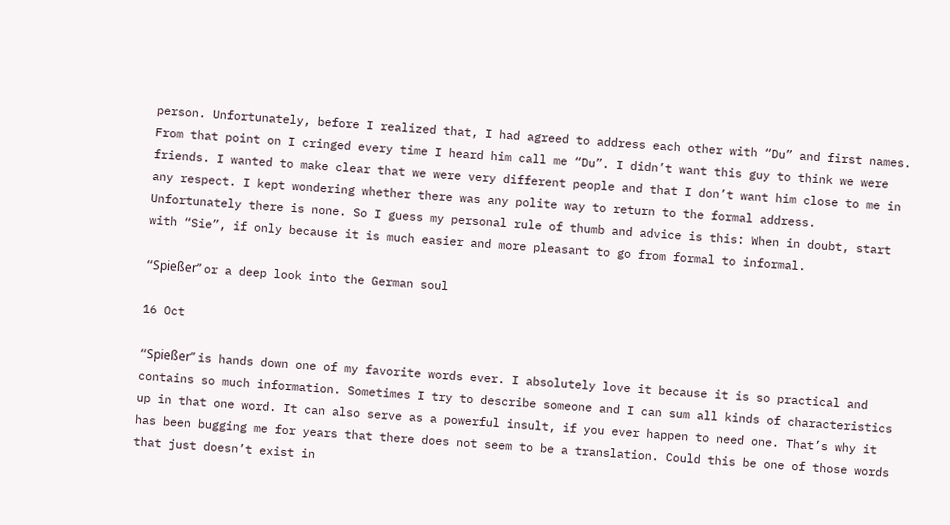person. Unfortunately, before I realized that, I had agreed to address each other with “Du” and first names. From that point on I cringed every time I heard him call me “Du”. I didn’t want this guy to think we were friends. I wanted to make clear that we were very different people and that I don’t want him close to me in any respect. I kept wondering whether there was any polite way to return to the formal address. Unfortunately there is none. So I guess my personal rule of thumb and advice is this: When in doubt, start with “Sie”, if only because it is much easier and more pleasant to go from formal to informal.

“Spießer” or a deep look into the German soul

16 Oct

“Spießer” is hands down one of my favorite words ever. I absolutely love it because it is so practical and contains so much information. Sometimes I try to describe someone and I can sum all kinds of characteristics up in that one word. It can also serve as a powerful insult, if you ever happen to need one. That’s why it has been bugging me for years that there does not seem to be a translation. Could this be one of those words that just doesn’t exist in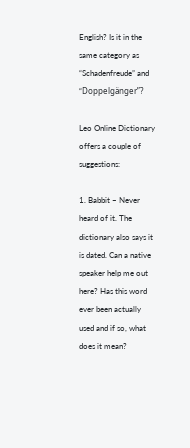English? Is it in the same category as “Schadenfreude” and “Doppelgänger”?

Leo Online Dictionary offers a couple of suggestions:

1. Babbit – Never heard of it. The dictionary also says it is dated. Can a native speaker help me out here? Has this word ever been actually used and if so, what does it mean?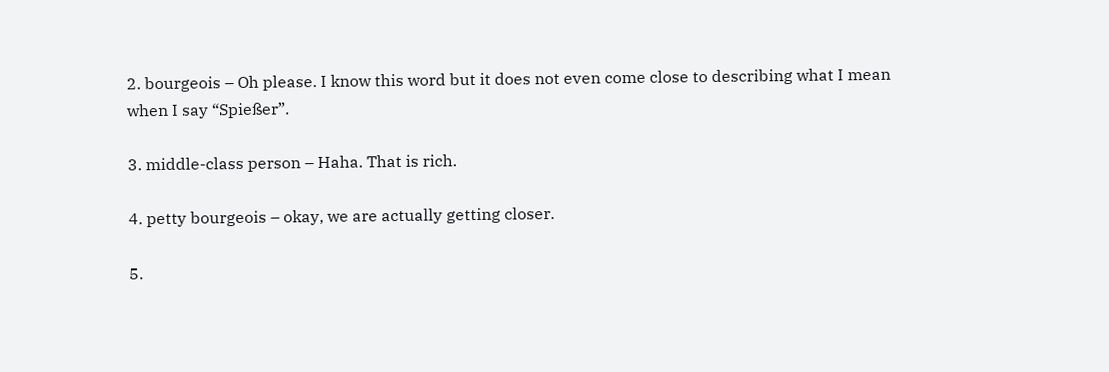2. bourgeois – Oh please. I know this word but it does not even come close to describing what I mean when I say “Spießer”.

3. middle-class person – Haha. That is rich.

4. petty bourgeois – okay, we are actually getting closer.

5.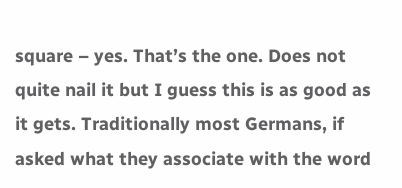square – yes. That’s the one. Does not quite nail it but I guess this is as good as it gets. Traditionally most Germans, if asked what they associate with the word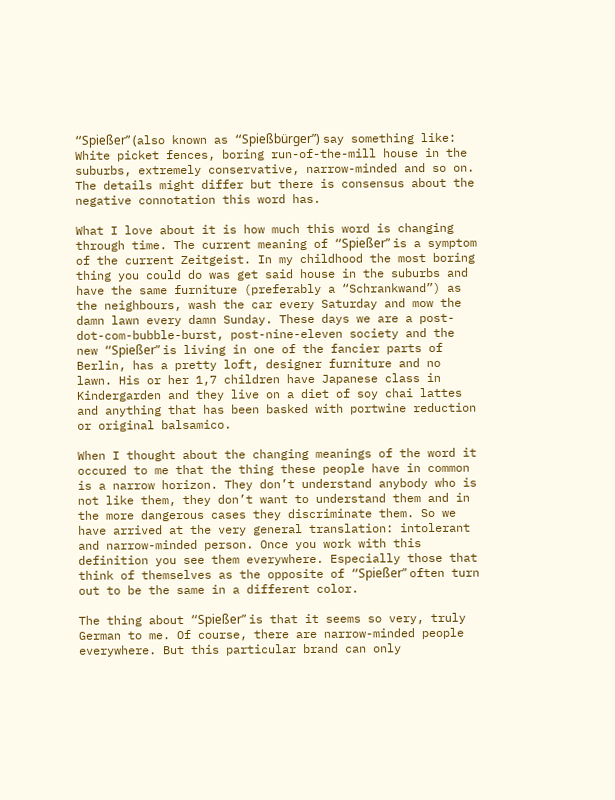“Spießer” (also known as “Spießbürger”) say something like: White picket fences, boring run-of-the-mill house in the suburbs, extremely conservative, narrow-minded and so on. The details might differ but there is consensus about the negative connotation this word has.

What I love about it is how much this word is changing through time. The current meaning of “Spießer” is a symptom of the current Zeitgeist. In my childhood the most boring thing you could do was get said house in the suburbs and have the same furniture (preferably a “Schrankwand”) as the neighbours, wash the car every Saturday and mow the damn lawn every damn Sunday. These days we are a post-dot-com-bubble-burst, post-nine-eleven society and the new “Spießer” is living in one of the fancier parts of Berlin, has a pretty loft, designer furniture and no lawn. His or her 1,7 children have Japanese class in Kindergarden and they live on a diet of soy chai lattes and anything that has been basked with portwine reduction or original balsamico.

When I thought about the changing meanings of the word it occured to me that the thing these people have in common is a narrow horizon. They don’t understand anybody who is not like them, they don’t want to understand them and in the more dangerous cases they discriminate them. So we have arrived at the very general translation: intolerant and narrow-minded person. Once you work with this definition you see them everywhere. Especially those that think of themselves as the opposite of “Spießer” often turn out to be the same in a different color.

The thing about “Spießer” is that it seems so very, truly German to me. Of course, there are narrow-minded people everywhere. But this particular brand can only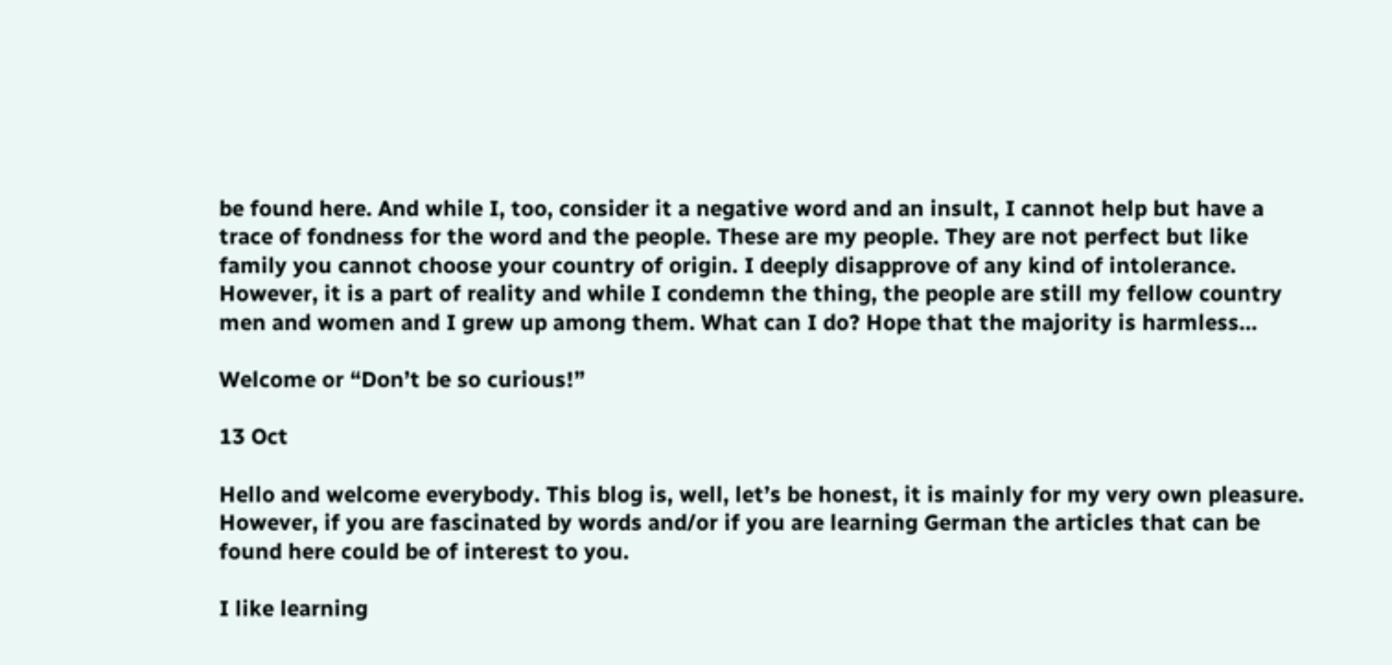be found here. And while I, too, consider it a negative word and an insult, I cannot help but have a trace of fondness for the word and the people. These are my people. They are not perfect but like family you cannot choose your country of origin. I deeply disapprove of any kind of intolerance. However, it is a part of reality and while I condemn the thing, the people are still my fellow country men and women and I grew up among them. What can I do? Hope that the majority is harmless…

Welcome or “Don’t be so curious!”

13 Oct

Hello and welcome everybody. This blog is, well, let’s be honest, it is mainly for my very own pleasure. However, if you are fascinated by words and/or if you are learning German the articles that can be found here could be of interest to you.

I like learning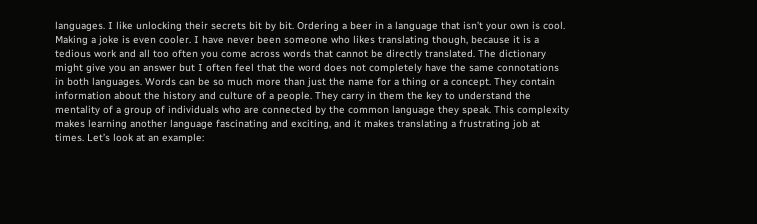languages. I like unlocking their secrets bit by bit. Ordering a beer in a language that isn’t your own is cool. Making a joke is even cooler. I have never been someone who likes translating though, because it is a tedious work and all too often you come across words that cannot be directly translated. The dictionary might give you an answer but I often feel that the word does not completely have the same connotations in both languages. Words can be so much more than just the name for a thing or a concept. They contain information about the history and culture of a people. They carry in them the key to understand the mentality of a group of individuals who are connected by the common language they speak. This complexity makes learning another language fascinating and exciting, and it makes translating a frustrating job at times. Let’s look at an example: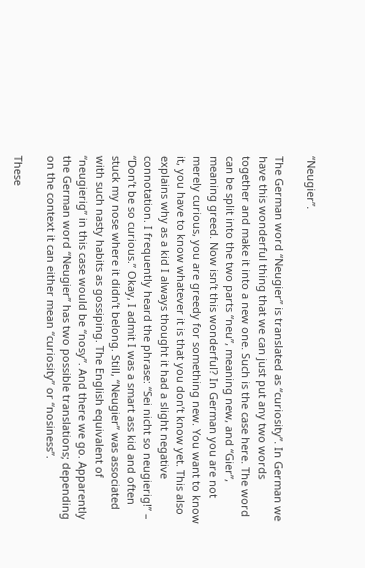“Neugier”.

The German word “Neugier” is translated as “curiosity”. In German we have this wonderful thing that we can just put any two words together and make it into a new one. Such is the case here. The word can be split into the two parts “neu”, meaning new, and “Gier”, meaning greed. Now isn’t this wonderful? In German you are not merely curious, you are greedy for something new. You want to know it, you have to know whatever it is that you don’t know yet. This also explains why as a kid I always thought it had a slight negative connotation. I frequently heard the phrase: “Sei nicht so neugierig!” – “Don’t be so curious.” Okay, I admit I was a smart ass kid and often stuck my nose where it didn’t belong. Still, “Neugier” was associated with such nasty habits as gossiping. The English equivalent of “neugierig” in this case would be “nosy”. And there we go. Apparently the German word “Neugier” has two possible translations; depending on the context it can either mean “curiosity” or “nosiness”.

These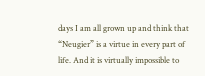days I am all grown up and think that “Neugier” is a virtue in every part of life. And it is virtually impossible to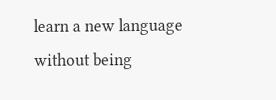learn a new language without being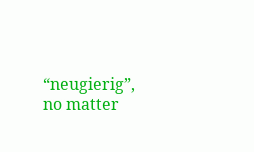“neugierig”, no matter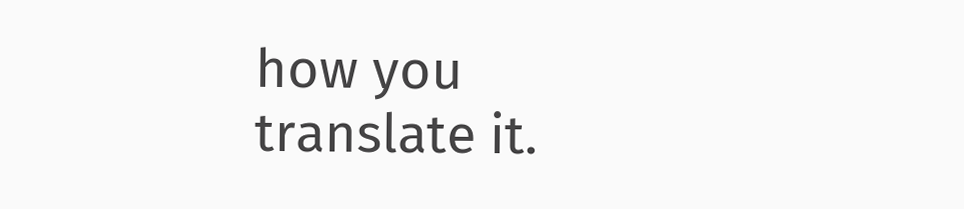how you translate it.